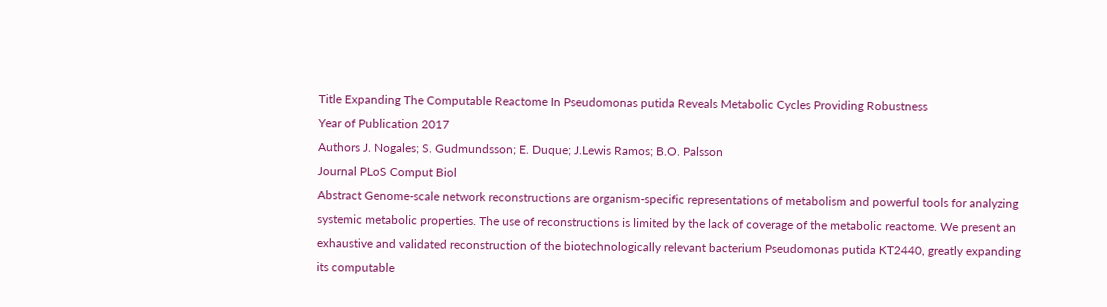Title Expanding The Computable Reactome In Pseudomonas putida Reveals Metabolic Cycles Providing Robustness
Year of Publication 2017
Authors J. Nogales; S. Gudmundsson; E. Duque; J.Lewis Ramos; B.O. Palsson
Journal PLoS Comput Biol
Abstract Genome-scale network reconstructions are organism-specific representations of metabolism and powerful tools for analyzing systemic metabolic properties. The use of reconstructions is limited by the lack of coverage of the metabolic reactome. We present an exhaustive and validated reconstruction of the biotechnologically relevant bacterium Pseudomonas putida KT2440, greatly expanding its computable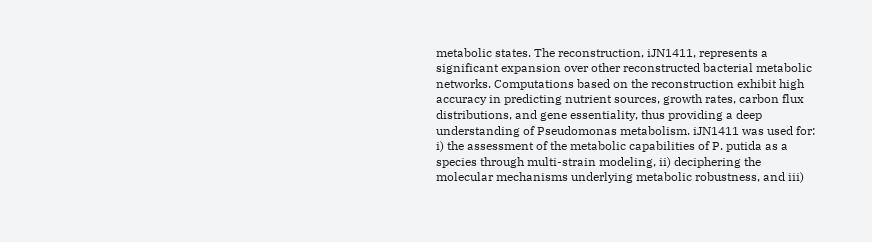metabolic states. The reconstruction, iJN1411, represents a significant expansion over other reconstructed bacterial metabolic networks. Computations based on the reconstruction exhibit high accuracy in predicting nutrient sources, growth rates, carbon flux distributions, and gene essentiality, thus providing a deep understanding of Pseudomonas metabolism. iJN1411 was used for: i) the assessment of the metabolic capabilities of P. putida as a species through multi-strain modeling, ii) deciphering the molecular mechanisms underlying metabolic robustness, and iii)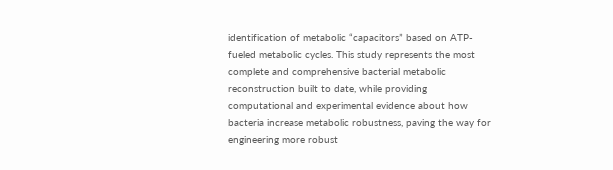identification of metabolic “capacitors” based on ATP-fueled metabolic cycles. This study represents the most complete and comprehensive bacterial metabolic reconstruction built to date, while providing computational and experimental evidence about how bacteria increase metabolic robustness, paving the way for engineering more robust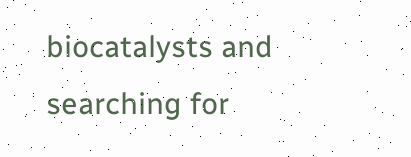biocatalysts and searching for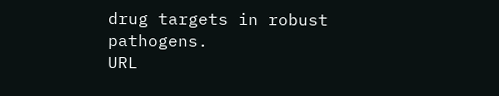drug targets in robust pathogens.
URL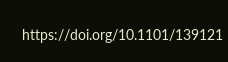https://doi.org/10.1101/139121